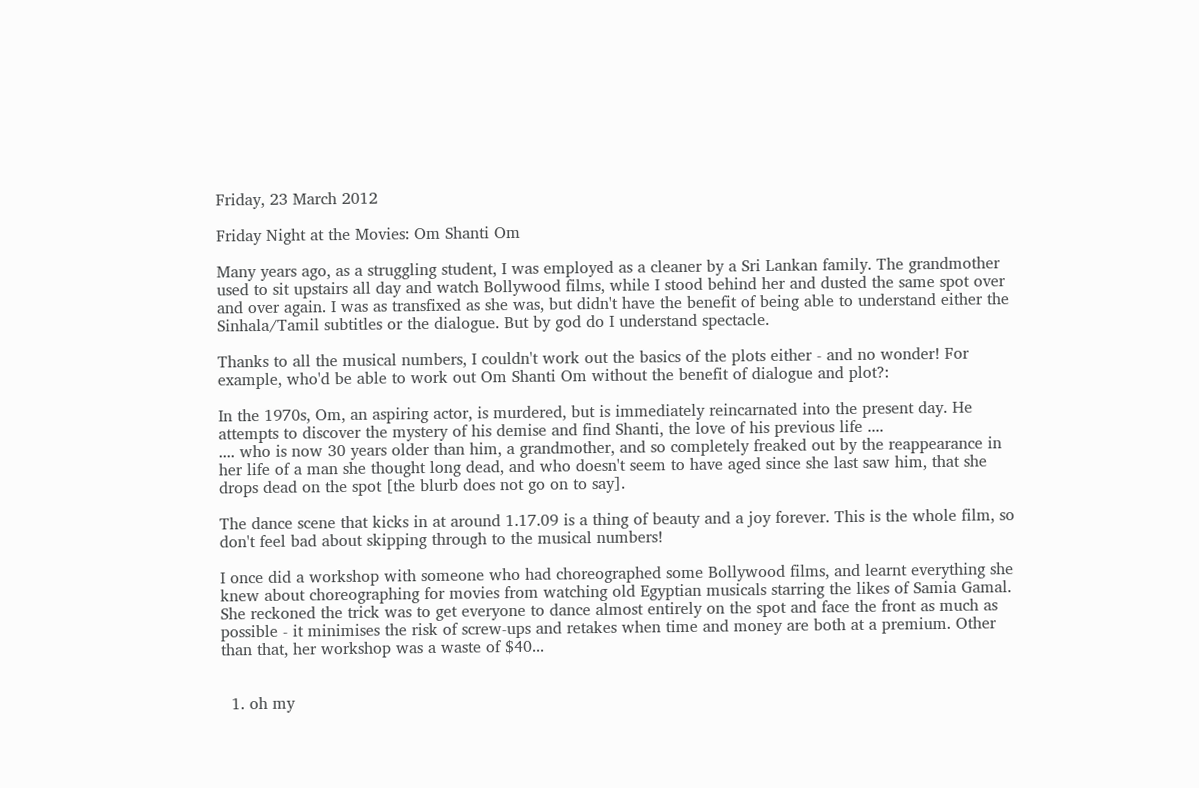Friday, 23 March 2012

Friday Night at the Movies: Om Shanti Om

Many years ago, as a struggling student, I was employed as a cleaner by a Sri Lankan family. The grandmother used to sit upstairs all day and watch Bollywood films, while I stood behind her and dusted the same spot over and over again. I was as transfixed as she was, but didn't have the benefit of being able to understand either the Sinhala/Tamil subtitles or the dialogue. But by god do I understand spectacle.

Thanks to all the musical numbers, I couldn't work out the basics of the plots either - and no wonder! For example, who'd be able to work out Om Shanti Om without the benefit of dialogue and plot?:

In the 1970s, Om, an aspiring actor, is murdered, but is immediately reincarnated into the present day. He attempts to discover the mystery of his demise and find Shanti, the love of his previous life ....
.... who is now 30 years older than him, a grandmother, and so completely freaked out by the reappearance in her life of a man she thought long dead, and who doesn't seem to have aged since she last saw him, that she drops dead on the spot [the blurb does not go on to say].

The dance scene that kicks in at around 1.17.09 is a thing of beauty and a joy forever. This is the whole film, so don't feel bad about skipping through to the musical numbers!

I once did a workshop with someone who had choreographed some Bollywood films, and learnt everything she knew about choreographing for movies from watching old Egyptian musicals starring the likes of Samia Gamal. She reckoned the trick was to get everyone to dance almost entirely on the spot and face the front as much as possible - it minimises the risk of screw-ups and retakes when time and money are both at a premium. Other than that, her workshop was a waste of $40...


  1. oh my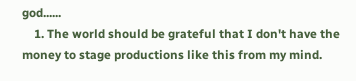god......
    1. The world should be grateful that I don't have the money to stage productions like this from my mind.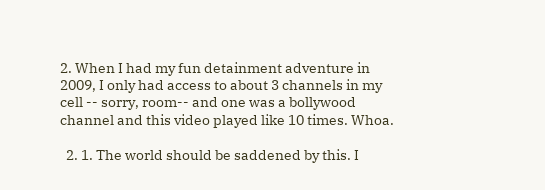2. When I had my fun detainment adventure in 2009, I only had access to about 3 channels in my cell -- sorry, room-- and one was a bollywood channel and this video played like 10 times. Whoa.

  2. 1. The world should be saddened by this. I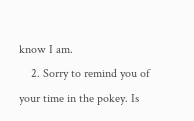know I am.
    2. Sorry to remind you of your time in the pokey. Is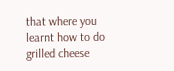that where you learnt how to do grilled cheese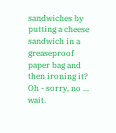sandwiches by putting a cheese sandwich in a greaseproof paper bag and then ironing it? Oh - sorry, no ... wait.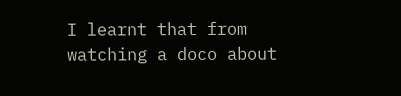I learnt that from watching a doco about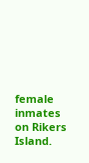female inmates on Rikers Island.